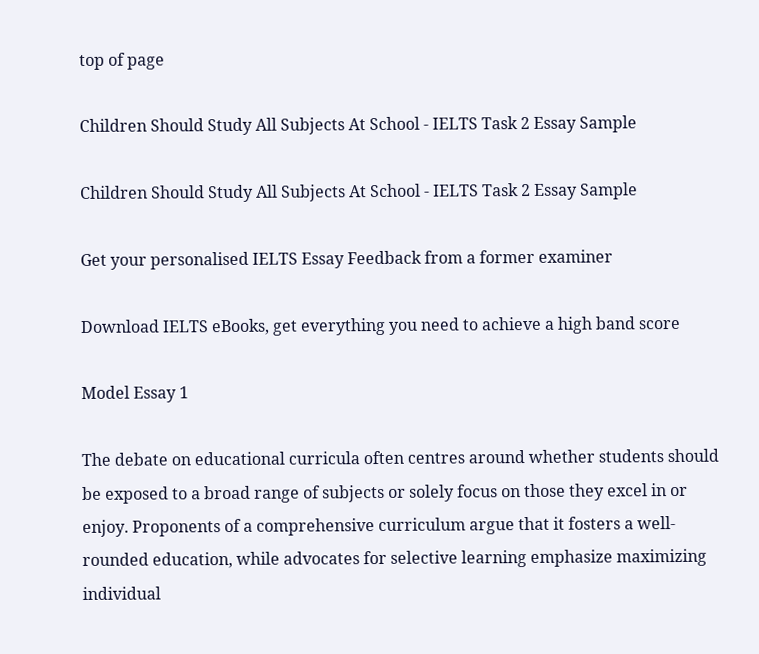top of page

Children Should Study All Subjects At School - IELTS Task 2 Essay Sample

Children Should Study All Subjects At School - IELTS Task 2 Essay Sample

Get your personalised IELTS Essay Feedback from a former examiner

Download IELTS eBooks, get everything you need to achieve a high band score

Model Essay 1

The debate on educational curricula often centres around whether students should be exposed to a broad range of subjects or solely focus on those they excel in or enjoy. Proponents of a comprehensive curriculum argue that it fosters a well-rounded education, while advocates for selective learning emphasize maximizing individual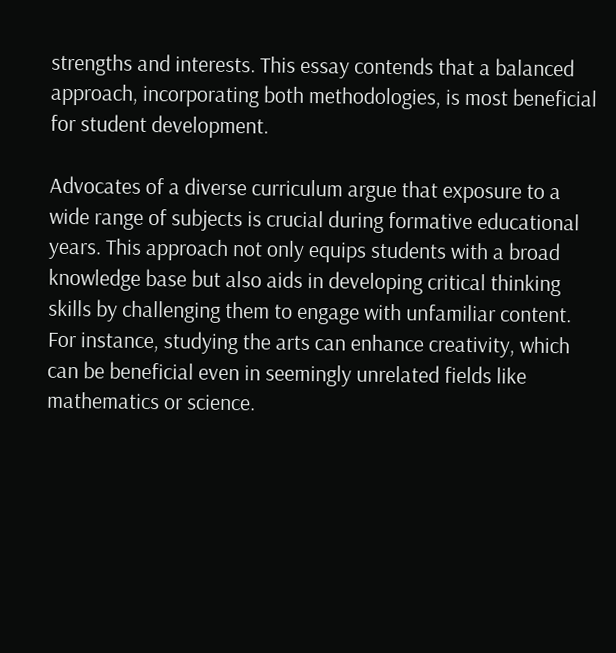strengths and interests. This essay contends that a balanced approach, incorporating both methodologies, is most beneficial for student development.

Advocates of a diverse curriculum argue that exposure to a wide range of subjects is crucial during formative educational years. This approach not only equips students with a broad knowledge base but also aids in developing critical thinking skills by challenging them to engage with unfamiliar content. For instance, studying the arts can enhance creativity, which can be beneficial even in seemingly unrelated fields like mathematics or science.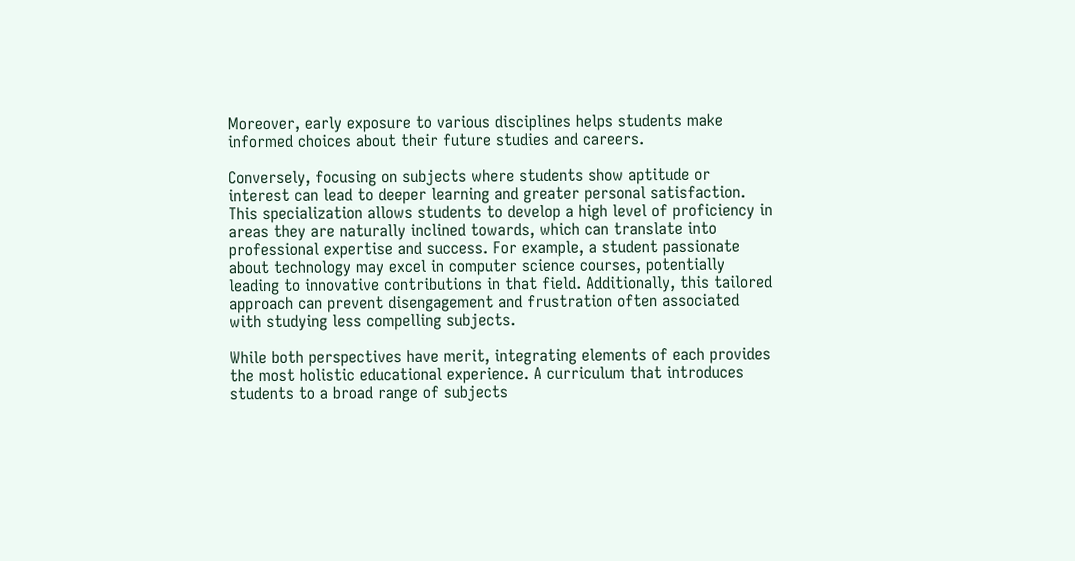Moreover, early exposure to various disciplines helps students make informed choices about their future studies and careers.

Conversely, focusing on subjects where students show aptitude or interest can lead to deeper learning and greater personal satisfaction. This specialization allows students to develop a high level of proficiency in areas they are naturally inclined towards, which can translate into professional expertise and success. For example, a student passionate about technology may excel in computer science courses, potentially leading to innovative contributions in that field. Additionally, this tailored approach can prevent disengagement and frustration often associated with studying less compelling subjects.

While both perspectives have merit, integrating elements of each provides the most holistic educational experience. A curriculum that introduces students to a broad range of subjects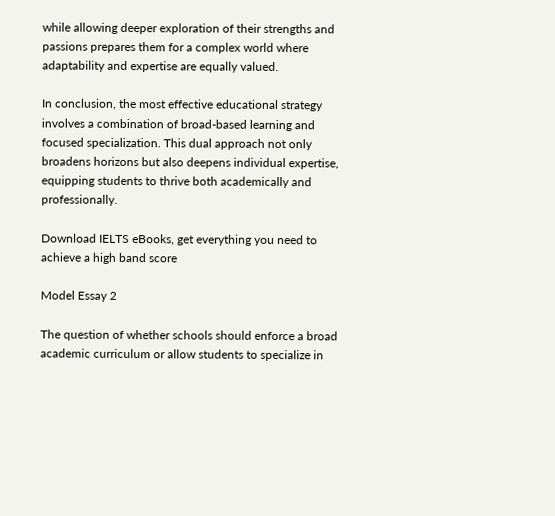while allowing deeper exploration of their strengths and passions prepares them for a complex world where adaptability and expertise are equally valued.

In conclusion, the most effective educational strategy involves a combination of broad-based learning and focused specialization. This dual approach not only broadens horizons but also deepens individual expertise, equipping students to thrive both academically and professionally.

Download IELTS eBooks, get everything you need to achieve a high band score

Model Essay 2

The question of whether schools should enforce a broad academic curriculum or allow students to specialize in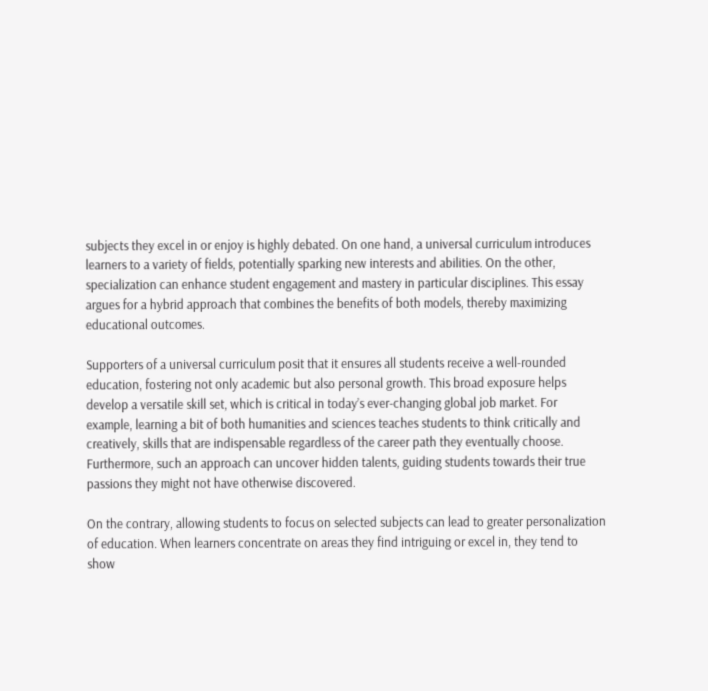subjects they excel in or enjoy is highly debated. On one hand, a universal curriculum introduces learners to a variety of fields, potentially sparking new interests and abilities. On the other, specialization can enhance student engagement and mastery in particular disciplines. This essay argues for a hybrid approach that combines the benefits of both models, thereby maximizing educational outcomes.

Supporters of a universal curriculum posit that it ensures all students receive a well-rounded education, fostering not only academic but also personal growth. This broad exposure helps develop a versatile skill set, which is critical in today’s ever-changing global job market. For example, learning a bit of both humanities and sciences teaches students to think critically and creatively, skills that are indispensable regardless of the career path they eventually choose. Furthermore, such an approach can uncover hidden talents, guiding students towards their true passions they might not have otherwise discovered.

On the contrary, allowing students to focus on selected subjects can lead to greater personalization of education. When learners concentrate on areas they find intriguing or excel in, they tend to show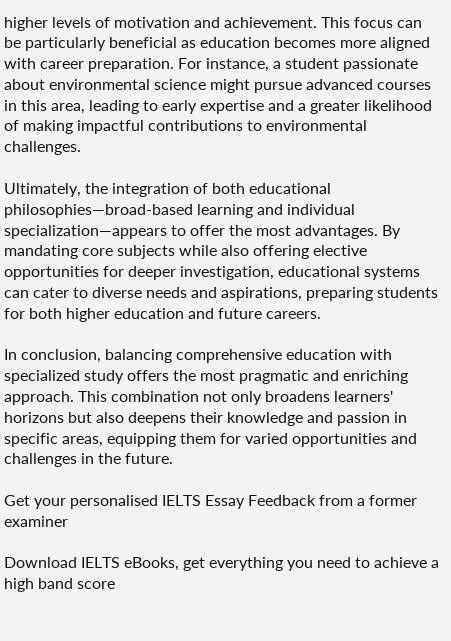higher levels of motivation and achievement. This focus can be particularly beneficial as education becomes more aligned with career preparation. For instance, a student passionate about environmental science might pursue advanced courses in this area, leading to early expertise and a greater likelihood of making impactful contributions to environmental challenges.

Ultimately, the integration of both educational philosophies—broad-based learning and individual specialization—appears to offer the most advantages. By mandating core subjects while also offering elective opportunities for deeper investigation, educational systems can cater to diverse needs and aspirations, preparing students for both higher education and future careers.

In conclusion, balancing comprehensive education with specialized study offers the most pragmatic and enriching approach. This combination not only broadens learners' horizons but also deepens their knowledge and passion in specific areas, equipping them for varied opportunities and challenges in the future.

Get your personalised IELTS Essay Feedback from a former examiner

Download IELTS eBooks, get everything you need to achieve a high band score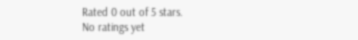Rated 0 out of 5 stars.
No ratings yet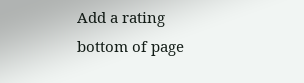Add a rating
bottom of page